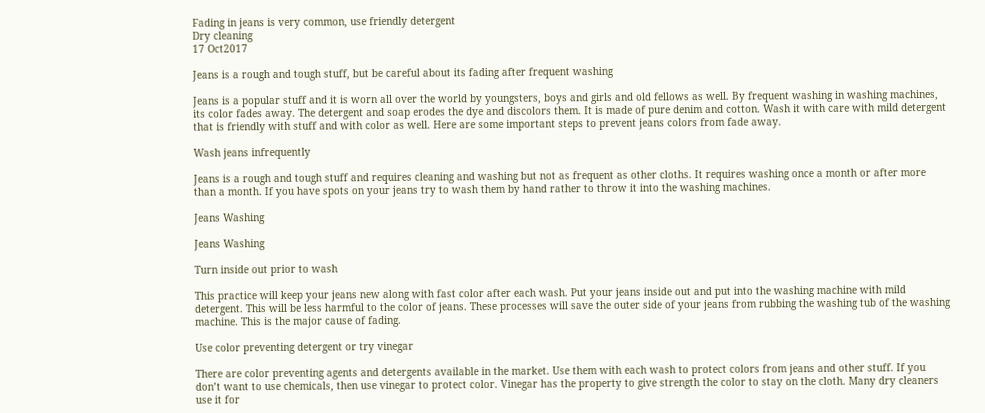Fading in jeans is very common, use friendly detergent
Dry cleaning
17 Oct2017

Jeans is a rough and tough stuff, but be careful about its fading after frequent washing

Jeans is a popular stuff and it is worn all over the world by youngsters, boys and girls and old fellows as well. By frequent washing in washing machines, its color fades away. The detergent and soap erodes the dye and discolors them. It is made of pure denim and cotton. Wash it with care with mild detergent that is friendly with stuff and with color as well. Here are some important steps to prevent jeans colors from fade away.

Wash jeans infrequently

Jeans is a rough and tough stuff and requires cleaning and washing but not as frequent as other cloths. It requires washing once a month or after more than a month. If you have spots on your jeans try to wash them by hand rather to throw it into the washing machines.

Jeans Washing

Jeans Washing

Turn inside out prior to wash

This practice will keep your jeans new along with fast color after each wash. Put your jeans inside out and put into the washing machine with mild detergent. This will be less harmful to the color of jeans. These processes will save the outer side of your jeans from rubbing the washing tub of the washing machine. This is the major cause of fading.

Use color preventing detergent or try vinegar

There are color preventing agents and detergents available in the market. Use them with each wash to protect colors from jeans and other stuff. If you don’t want to use chemicals, then use vinegar to protect color. Vinegar has the property to give strength the color to stay on the cloth. Many dry cleaners use it for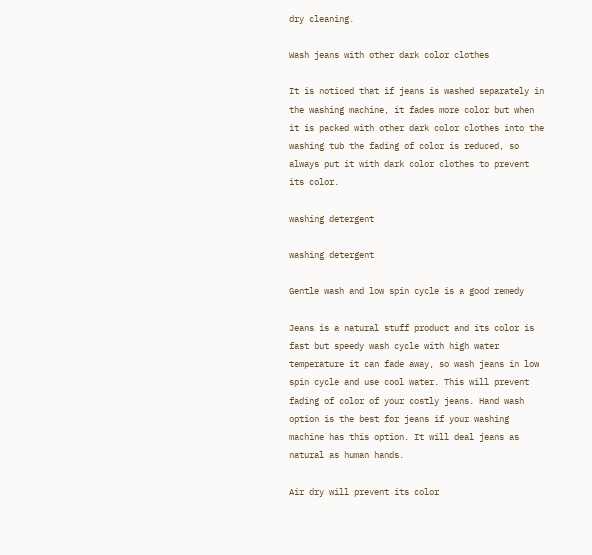dry cleaning.

Wash jeans with other dark color clothes

It is noticed that if jeans is washed separately in the washing machine, it fades more color but when it is packed with other dark color clothes into the washing tub the fading of color is reduced, so always put it with dark color clothes to prevent its color.

washing detergent

washing detergent

Gentle wash and low spin cycle is a good remedy

Jeans is a natural stuff product and its color is fast but speedy wash cycle with high water temperature it can fade away, so wash jeans in low spin cycle and use cool water. This will prevent fading of color of your costly jeans. Hand wash option is the best for jeans if your washing machine has this option. It will deal jeans as natural as human hands.

Air dry will prevent its color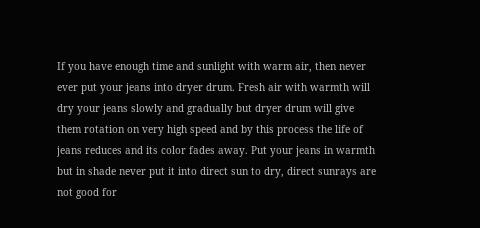If you have enough time and sunlight with warm air, then never ever put your jeans into dryer drum. Fresh air with warmth will dry your jeans slowly and gradually but dryer drum will give them rotation on very high speed and by this process the life of jeans reduces and its color fades away. Put your jeans in warmth but in shade never put it into direct sun to dry, direct sunrays are not good for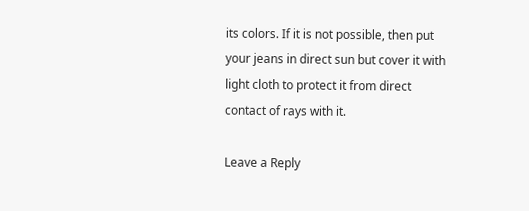its colors. If it is not possible, then put your jeans in direct sun but cover it with light cloth to protect it from direct contact of rays with it.

Leave a Reply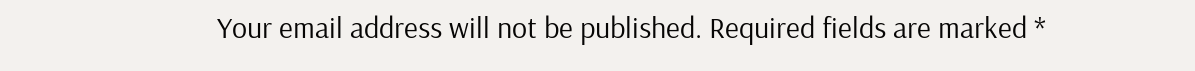Your email address will not be published. Required fields are marked *